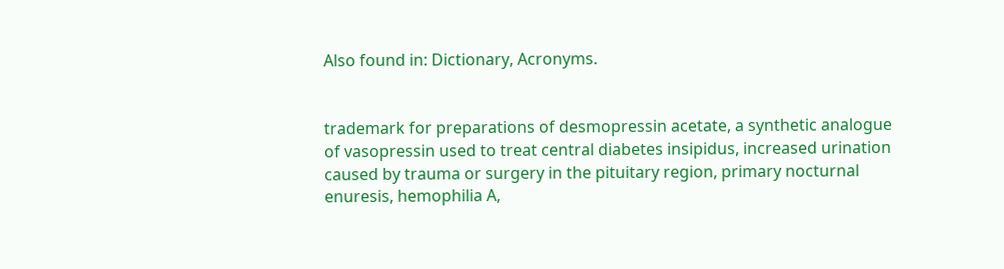Also found in: Dictionary, Acronyms.


trademark for preparations of desmopressin acetate, a synthetic analogue of vasopressin used to treat central diabetes insipidus, increased urination caused by trauma or surgery in the pituitary region, primary nocturnal enuresis, hemophilia A,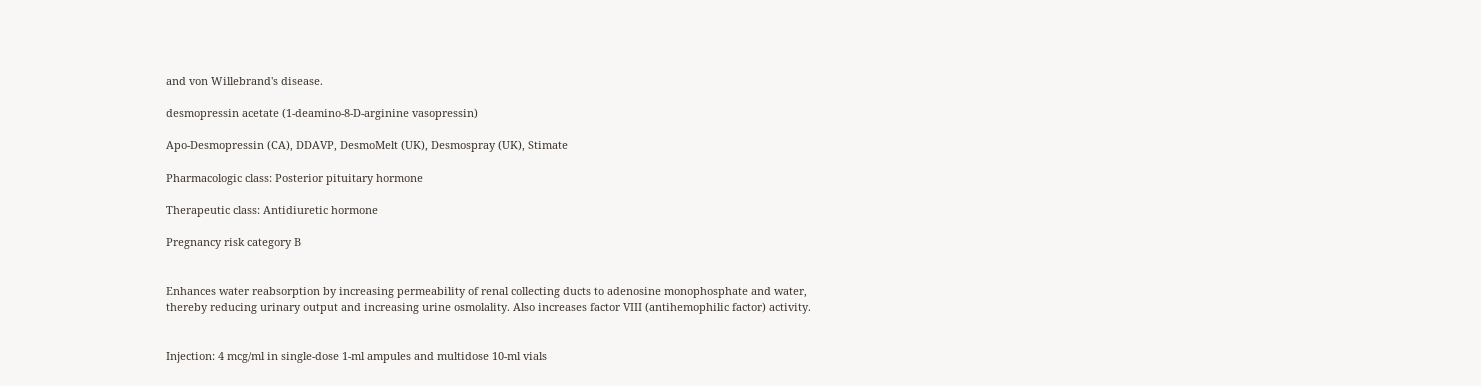and von Willebrand's disease.

desmopressin acetate (1-deamino-8-D-arginine vasopressin)

Apo-Desmopressin (CA), DDAVP, DesmoMelt (UK), Desmospray (UK), Stimate

Pharmacologic class: Posterior pituitary hormone

Therapeutic class: Antidiuretic hormone

Pregnancy risk category B


Enhances water reabsorption by increasing permeability of renal collecting ducts to adenosine monophosphate and water, thereby reducing urinary output and increasing urine osmolality. Also increases factor VIII (antihemophilic factor) activity.


Injection: 4 mcg/ml in single-dose 1-ml ampules and multidose 10-ml vials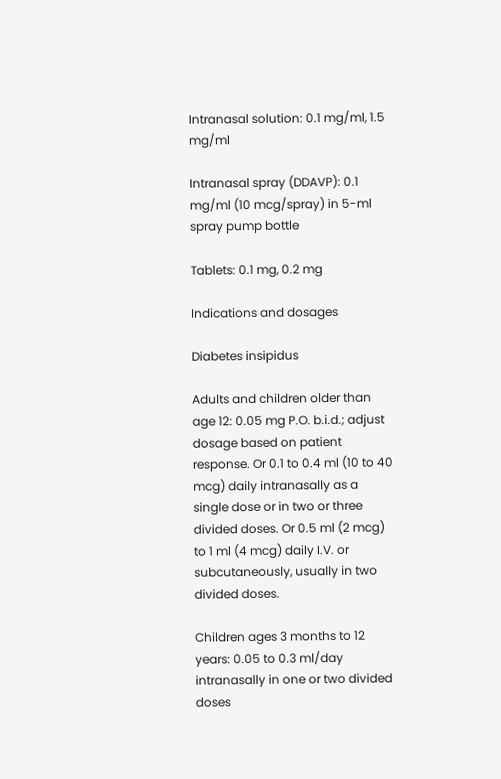Intranasal solution: 0.1 mg/ml, 1.5 mg/ml

Intranasal spray (DDAVP): 0.1 mg/ml (10 mcg/spray) in 5-ml spray pump bottle

Tablets: 0.1 mg, 0.2 mg

Indications and dosages

Diabetes insipidus

Adults and children older than age 12: 0.05 mg P.O. b.i.d.; adjust dosage based on patient response. Or 0.1 to 0.4 ml (10 to 40 mcg) daily intranasally as a single dose or in two or three divided doses. Or 0.5 ml (2 mcg) to 1 ml (4 mcg) daily I.V. or subcutaneously, usually in two divided doses.

Children ages 3 months to 12 years: 0.05 to 0.3 ml/day intranasally in one or two divided doses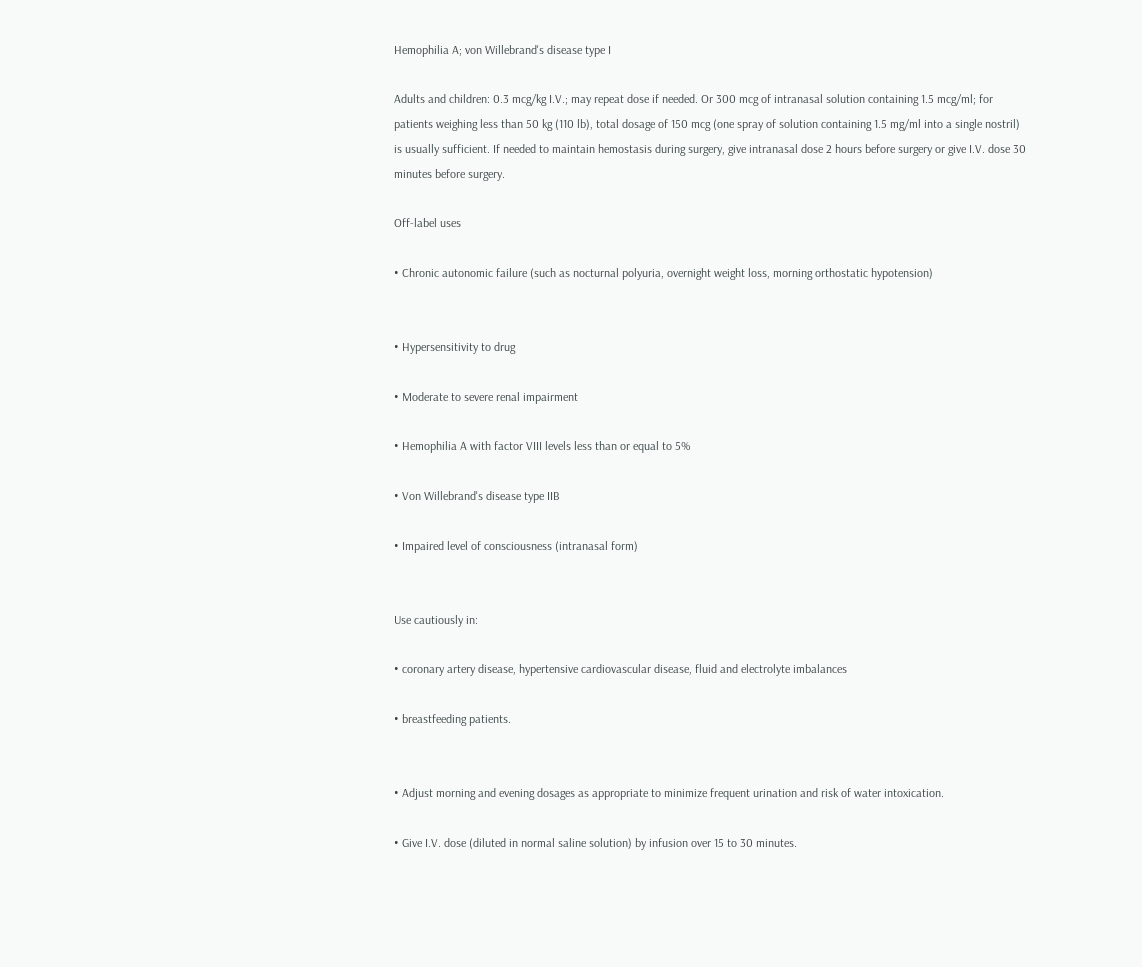Hemophilia A; von Willebrand's disease type I

Adults and children: 0.3 mcg/kg I.V.; may repeat dose if needed. Or 300 mcg of intranasal solution containing 1.5 mcg/ml; for patients weighing less than 50 kg (110 lb), total dosage of 150 mcg (one spray of solution containing 1.5 mg/ml into a single nostril) is usually sufficient. If needed to maintain hemostasis during surgery, give intranasal dose 2 hours before surgery or give I.V. dose 30 minutes before surgery.

Off-label uses

• Chronic autonomic failure (such as nocturnal polyuria, overnight weight loss, morning orthostatic hypotension)


• Hypersensitivity to drug

• Moderate to severe renal impairment

• Hemophilia A with factor VIII levels less than or equal to 5%

• Von Willebrand's disease type IIB

• Impaired level of consciousness (intranasal form)


Use cautiously in:

• coronary artery disease, hypertensive cardiovascular disease, fluid and electrolyte imbalances

• breastfeeding patients.


• Adjust morning and evening dosages as appropriate to minimize frequent urination and risk of water intoxication.

• Give I.V. dose (diluted in normal saline solution) by infusion over 15 to 30 minutes.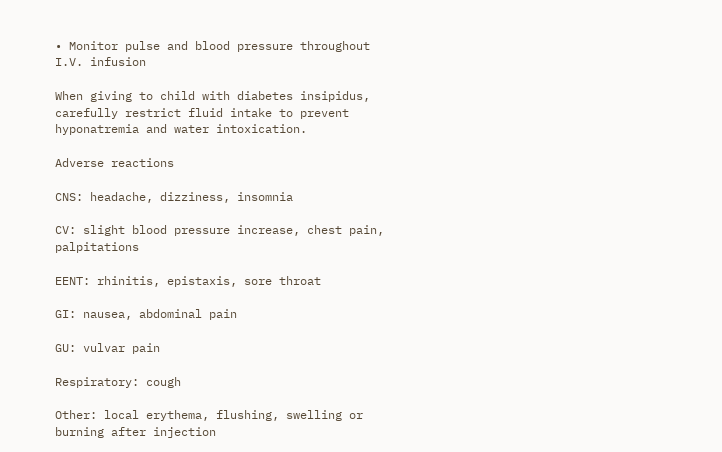• Monitor pulse and blood pressure throughout I.V. infusion

When giving to child with diabetes insipidus, carefully restrict fluid intake to prevent hyponatremia and water intoxication.

Adverse reactions

CNS: headache, dizziness, insomnia

CV: slight blood pressure increase, chest pain, palpitations

EENT: rhinitis, epistaxis, sore throat

GI: nausea, abdominal pain

GU: vulvar pain

Respiratory: cough

Other: local erythema, flushing, swelling or burning after injection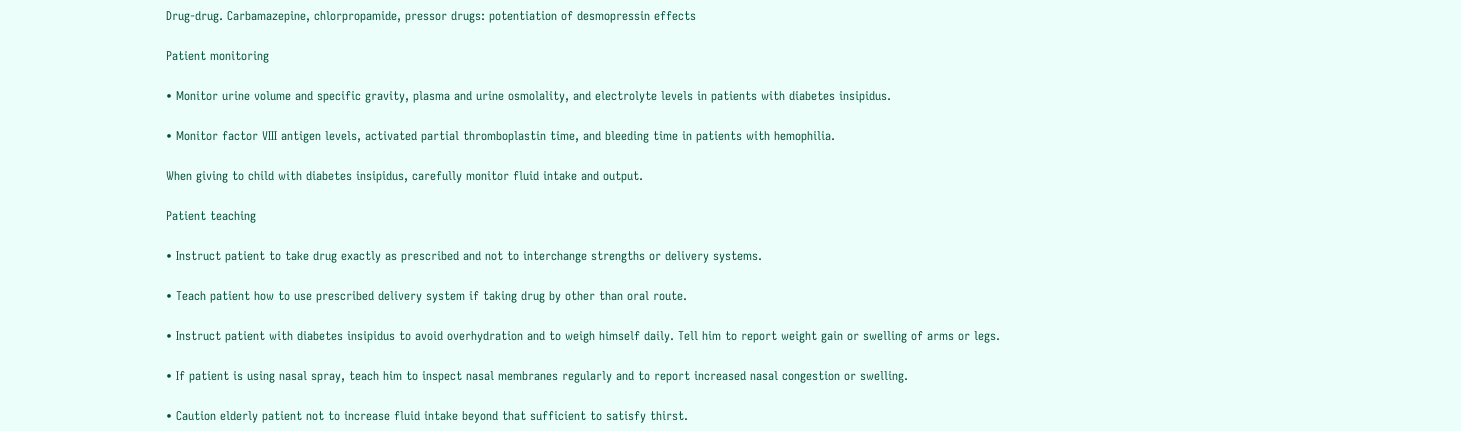Drug-drug. Carbamazepine, chlorpropamide, pressor drugs: potentiation of desmopressin effects

Patient monitoring

• Monitor urine volume and specific gravity, plasma and urine osmolality, and electrolyte levels in patients with diabetes insipidus.

• Monitor factor VIII antigen levels, activated partial thromboplastin time, and bleeding time in patients with hemophilia.

When giving to child with diabetes insipidus, carefully monitor fluid intake and output.

Patient teaching

• Instruct patient to take drug exactly as prescribed and not to interchange strengths or delivery systems.

• Teach patient how to use prescribed delivery system if taking drug by other than oral route.

• Instruct patient with diabetes insipidus to avoid overhydration and to weigh himself daily. Tell him to report weight gain or swelling of arms or legs.

• If patient is using nasal spray, teach him to inspect nasal membranes regularly and to report increased nasal congestion or swelling.

• Caution elderly patient not to increase fluid intake beyond that sufficient to satisfy thirst.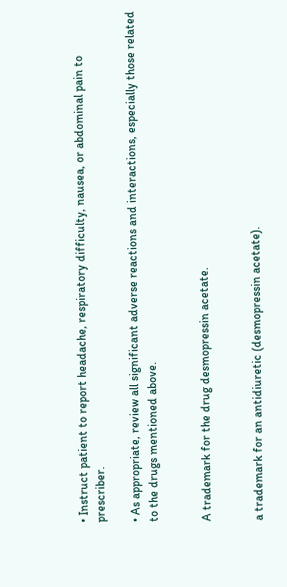• Instruct patient to report headache, respiratory difficulty, nausea, or abdominal pain to prescriber.

• As appropriate, review all significant adverse reactions and interactions, especially those related to the drugs mentioned above.


A trademark for the drug desmopressin acetate.


a trademark for an antidiuretic (desmopressin acetate).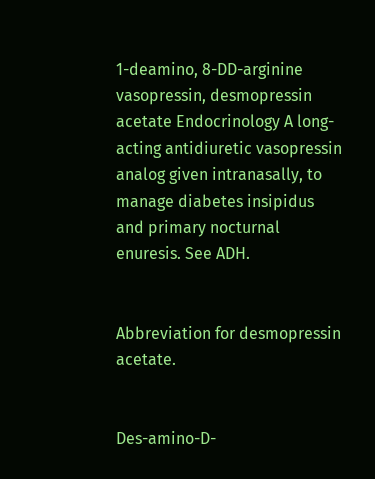1-deamino, 8-DD-arginine vasopressin, desmopressin acetate Endocrinology A long-acting antidiuretic vasopressin analog given intranasally, to manage diabetes insipidus and primary nocturnal enuresis. See ADH.


Abbreviation for desmopressin acetate.


Des-amino-D-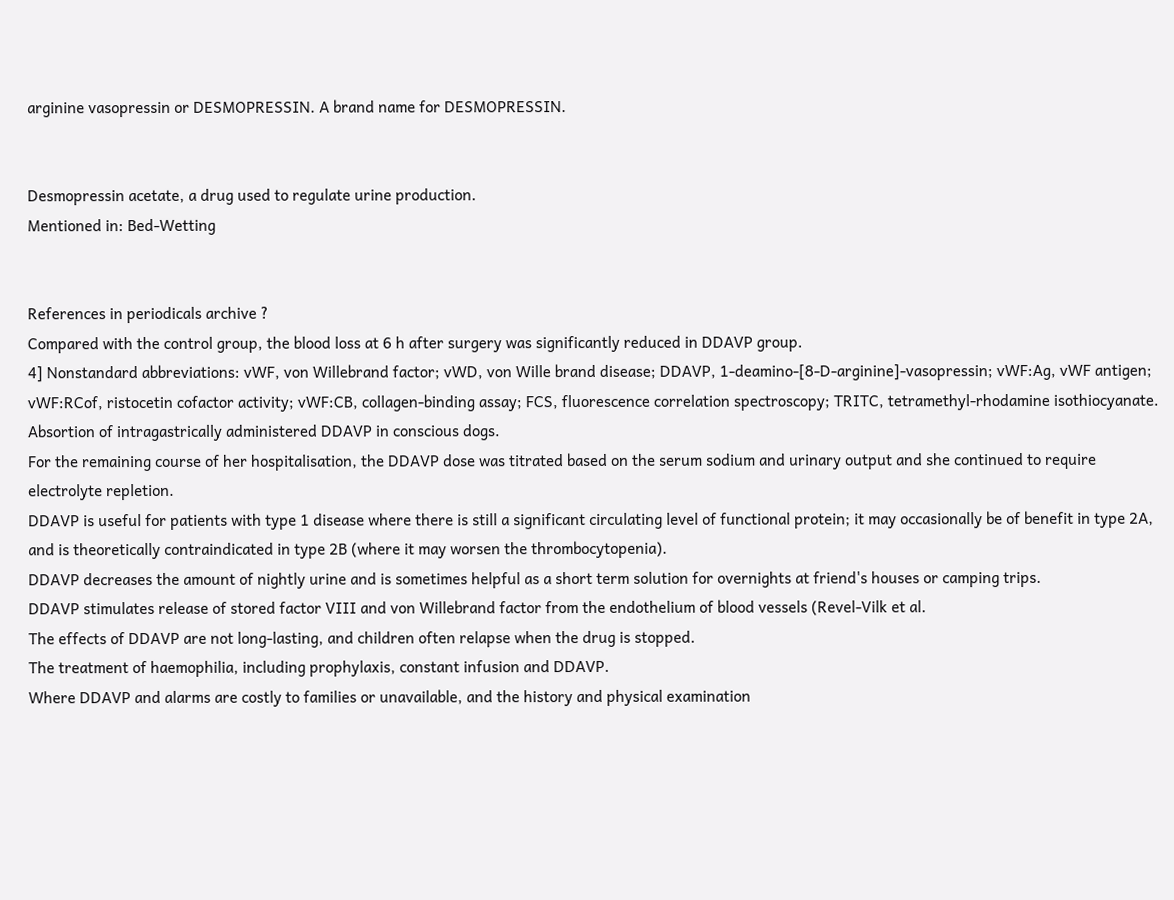arginine vasopressin or DESMOPRESSIN. A brand name for DESMOPRESSIN.


Desmopressin acetate, a drug used to regulate urine production.
Mentioned in: Bed-Wetting


References in periodicals archive ?
Compared with the control group, the blood loss at 6 h after surgery was significantly reduced in DDAVP group.
4] Nonstandard abbreviations: vWF, von Willebrand factor; vWD, von Wille brand disease; DDAVP, 1-deamino-[8-D-arginine]-vasopressin; vWF:Ag, vWF antigen; vWF:RCof, ristocetin cofactor activity; vWF:CB, collagen-binding assay; FCS, fluorescence correlation spectroscopy; TRITC, tetramethyl-rhodamine isothiocyanate.
Absortion of intragastrically administered DDAVP in conscious dogs.
For the remaining course of her hospitalisation, the DDAVP dose was titrated based on the serum sodium and urinary output and she continued to require electrolyte repletion.
DDAVP is useful for patients with type 1 disease where there is still a significant circulating level of functional protein; it may occasionally be of benefit in type 2A, and is theoretically contraindicated in type 2B (where it may worsen the thrombocytopenia).
DDAVP decreases the amount of nightly urine and is sometimes helpful as a short term solution for overnights at friend's houses or camping trips.
DDAVP stimulates release of stored factor VIII and von Willebrand factor from the endothelium of blood vessels (Revel-Vilk et al.
The effects of DDAVP are not long-lasting, and children often relapse when the drug is stopped.
The treatment of haemophilia, including prophylaxis, constant infusion and DDAVP.
Where DDAVP and alarms are costly to families or unavailable, and the history and physical examination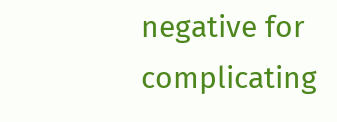negative for complicating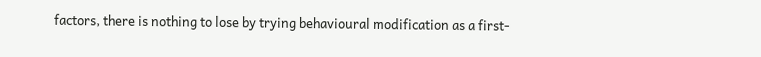factors, there is nothing to lose by trying behavioural modification as a first-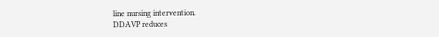line nursing intervention.
DDAVP reduces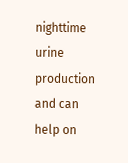nighttime urine production and can help on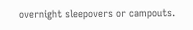overnight sleepovers or campouts.